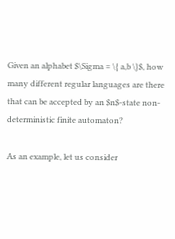Given an alphabet $\Sigma = \{ a,b \}$, how many different regular languages are there that can be accepted by an $n$-state non-deterministic finite automaton?

As an example, let us consider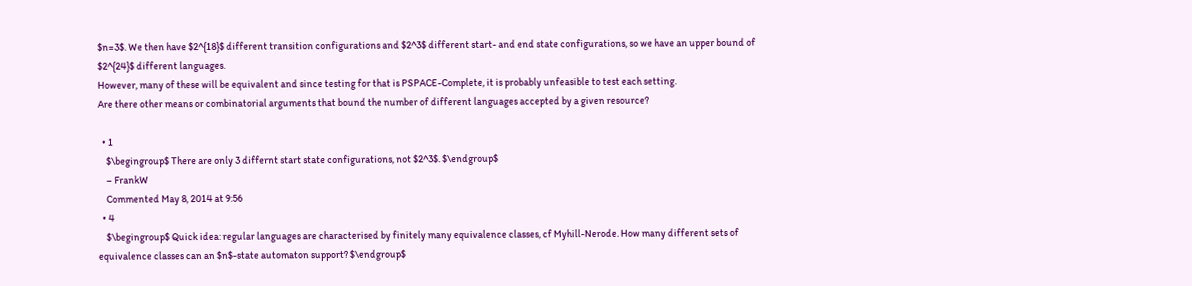$n=3$. We then have $2^{18}$ different transition configurations and $2^3$ different start- and end state configurations, so we have an upper bound of $2^{24}$ different languages.
However, many of these will be equivalent and since testing for that is PSPACE-Complete, it is probably unfeasible to test each setting.
Are there other means or combinatorial arguments that bound the number of different languages accepted by a given resource?

  • 1
    $\begingroup$ There are only 3 differnt start state configurations, not $2^3$. $\endgroup$
    – FrankW
    Commented May 8, 2014 at 9:56
  • 4
    $\begingroup$ Quick idea: regular languages are characterised by finitely many equivalence classes, cf Myhill-Nerode. How many different sets of equivalence classes can an $n$-state automaton support? $\endgroup$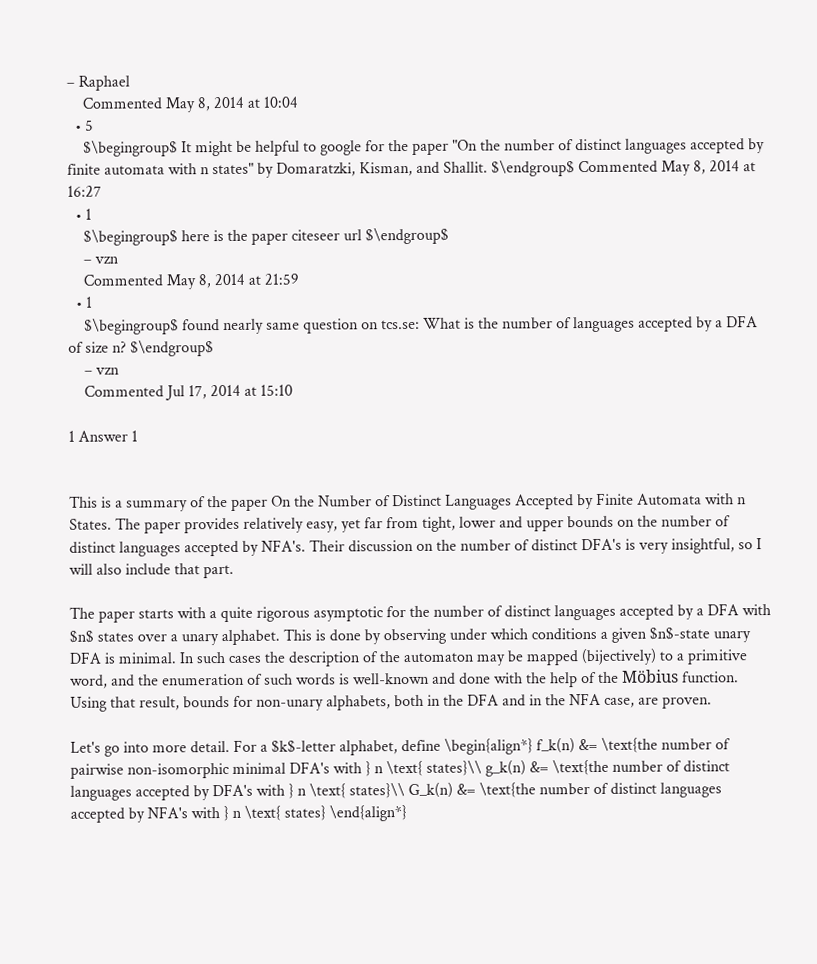– Raphael
    Commented May 8, 2014 at 10:04
  • 5
    $\begingroup$ It might be helpful to google for the paper "On the number of distinct languages accepted by finite automata with n states" by Domaratzki, Kisman, and Shallit. $\endgroup$ Commented May 8, 2014 at 16:27
  • 1
    $\begingroup$ here is the paper citeseer url $\endgroup$
    – vzn
    Commented May 8, 2014 at 21:59
  • 1
    $\begingroup$ found nearly same question on tcs.se: What is the number of languages accepted by a DFA of size n? $\endgroup$
    – vzn
    Commented Jul 17, 2014 at 15:10

1 Answer 1


This is a summary of the paper On the Number of Distinct Languages Accepted by Finite Automata with n States. The paper provides relatively easy, yet far from tight, lower and upper bounds on the number of distinct languages accepted by NFA's. Their discussion on the number of distinct DFA's is very insightful, so I will also include that part.

The paper starts with a quite rigorous asymptotic for the number of distinct languages accepted by a DFA with $n$ states over a unary alphabet. This is done by observing under which conditions a given $n$-state unary DFA is minimal. In such cases the description of the automaton may be mapped (bijectively) to a primitive word, and the enumeration of such words is well-known and done with the help of the Möbius function. Using that result, bounds for non-unary alphabets, both in the DFA and in the NFA case, are proven.

Let's go into more detail. For a $k$-letter alphabet, define \begin{align*} f_k(n) &= \text{the number of pairwise non-isomorphic minimal DFA's with } n \text{ states}\\ g_k(n) &= \text{the number of distinct languages accepted by DFA's with } n \text{ states}\\ G_k(n) &= \text{the number of distinct languages accepted by NFA's with } n \text{ states} \end{align*}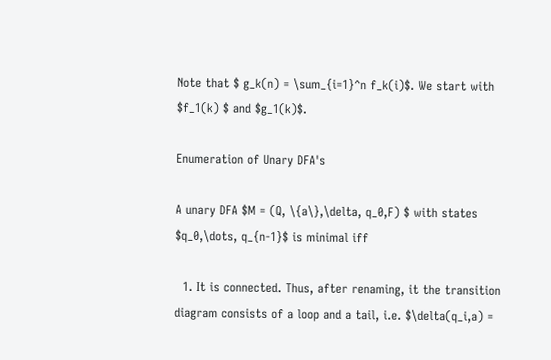Note that $ g_k(n) = \sum_{i=1}^n f_k(i)$. We start with $f_1(k) $ and $g_1(k)$.

Enumeration of Unary DFA's

A unary DFA $M = (Q, \{a\},\delta, q_0,F) $ with states $q_0,\dots, q_{n-1}$ is minimal iff

  1. It is connected. Thus, after renaming, it the transition diagram consists of a loop and a tail, i.e. $\delta(q_i,a) =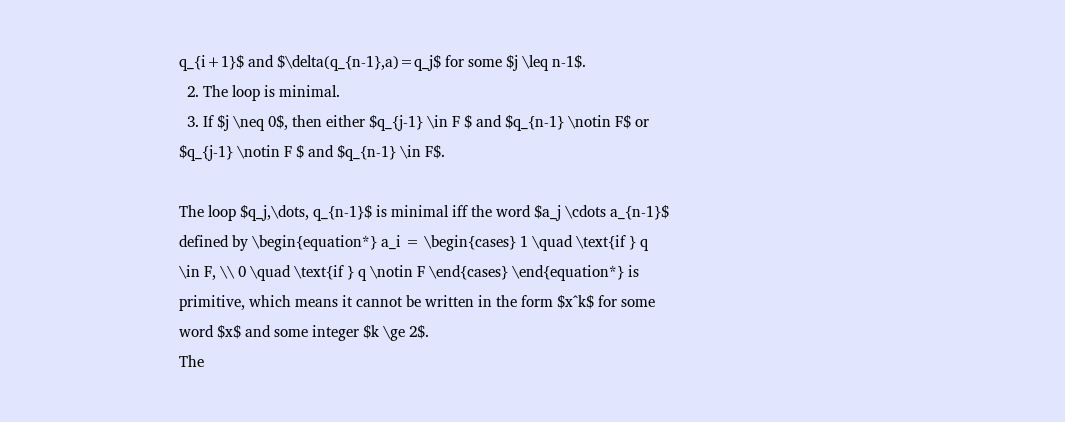q_{i+1}$ and $\delta(q_{n-1},a)=q_j$ for some $j \leq n-1$.
  2. The loop is minimal.
  3. If $j \neq 0$, then either $q_{j-1} \in F $ and $q_{n-1} \notin F$ or $q_{j-1} \notin F $ and $q_{n-1} \in F$.

The loop $q_j,\dots, q_{n-1}$ is minimal iff the word $a_j \cdots a_{n-1}$ defined by \begin{equation*} a_i = \begin{cases} 1 \quad \text{if } q \in F, \\ 0 \quad \text{if } q \notin F \end{cases} \end{equation*} is primitive, which means it cannot be written in the form $x^k$ for some word $x$ and some integer $k \ge 2$.
The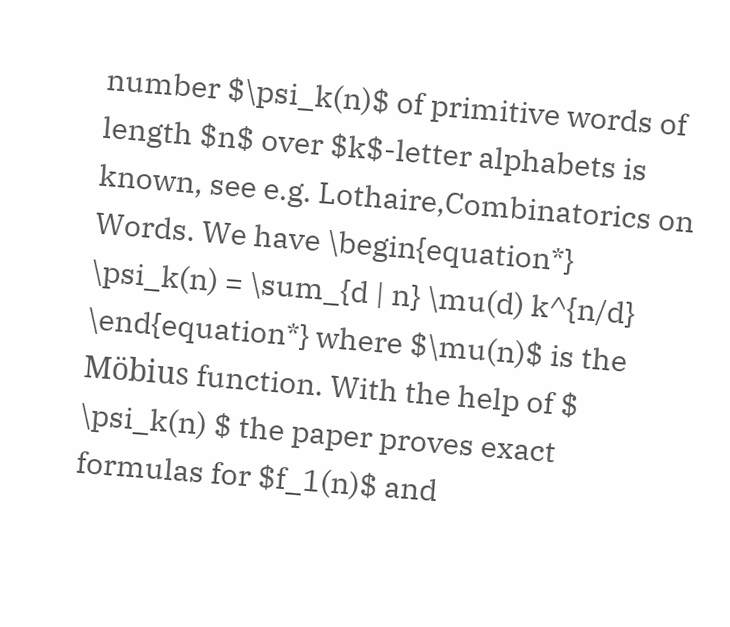number $\psi_k(n)$ of primitive words of length $n$ over $k$-letter alphabets is known, see e.g. Lothaire,Combinatorics on Words. We have \begin{equation*} \psi_k(n) = \sum_{d | n} \mu(d) k^{n/d} \end{equation*} where $\mu(n)$ is the Möbius function. With the help of $ \psi_k(n) $ the paper proves exact formulas for $f_1(n)$ and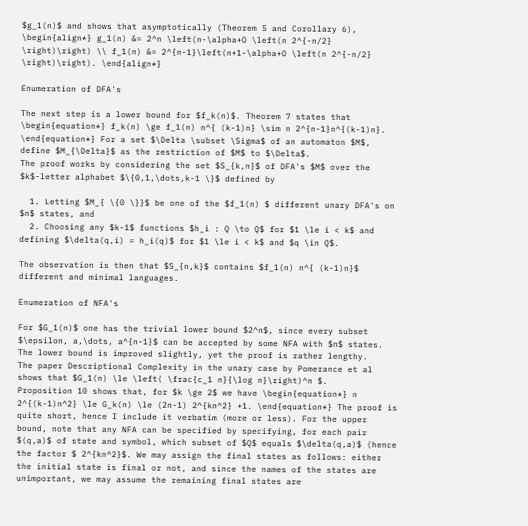$g_1(n)$ and shows that asymptotically (Theorem 5 and Corollary 6), \begin{align*} g_1(n) &= 2^n \left(n-\alpha+O \left(n 2^{-n/2} \right)\right) \\ f_1(n) &= 2^{n-1}\left(n+1-\alpha+O \left(n 2^{-n/2} \right)\right). \end{align*}

Enumeration of DFA's

The next step is a lower bound for $f_k(n)$. Theorem 7 states that \begin{equation*} f_k(n) \ge f_1(n) n^{ (k-1)n} \sim n 2^{n-1}n^{(k-1)n}. \end{equation*} For a set $\Delta \subset \Sigma$ of an automaton $M$, define $M_{\Delta}$ as the restriction of $M$ to $\Delta$.
The proof works by considering the set $S_{k,n}$ of DFA's $M$ over the $k$-letter alphabet $\{0,1,\dots,k-1 \}$ defined by

  1. Letting $M_{ \{0 \}}$ be one of the $f_1(n) $ different unary DFA's on $n$ states, and
  2. Choosing any $k-1$ functions $h_i : Q \to Q$ for $1 \le i < k$ and defining $\delta(q,i) = h_i(q)$ for $1 \le i < k$ and $q \in Q$.

The observation is then that $S_{n,k}$ contains $f_1(n) n^{ (k-1)n}$ different and minimal languages.

Enumeration of NFA's

For $G_1(n)$ one has the trivial lower bound $2^n$, since every subset $\epsilon, a,\dots, a^{n-1}$ can be accepted by some NFA with $n$ states. The lower bound is improved slightly, yet the proof is rather lengthy.
The paper Descriptional Complexity in the unary case by Pomerance et al shows that $G_1(n) \le \left( \frac{c_1 n}{\log n}\right)^n $.
Proposition 10 shows that, for $k \ge 2$ we have \begin{equation*} n 2^{(k-1)n^2} \le G_k(n) \le (2n-1) 2^{kn^2} +1. \end{equation*} The proof is quite short, hence I include it verbatim (more or less). For the upper bound, note that any NFA can be specified by specifying, for each pair $(q,a)$ of state and symbol, which subset of $Q$ equals $\delta(q,a)$ (hence the factor $ 2^{kn^2}$. We may assign the final states as follows: either the initial state is final or not, and since the names of the states are unimportant, we may assume the remaining final states are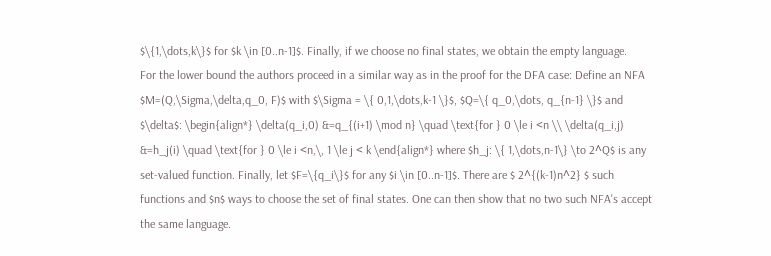$\{1,\dots,k\}$ for $k \in [0..n-1]$. Finally, if we choose no final states, we obtain the empty language.
For the lower bound the authors proceed in a similar way as in the proof for the DFA case: Define an NFA $M=(Q,\Sigma,\delta,q_0, F)$ with $\Sigma = \{ 0,1,\dots,k-1 \}$, $Q=\{ q_0,\dots, q_{n-1} \}$ and $\delta$: \begin{align*} \delta(q_i,0) &=q_{(i+1) \mod n} \quad \text{for } 0 \le i <n \\ \delta(q_i,j) &=h_j(i) \quad \text{for } 0 \le i <n,\, 1 \le j < k \end{align*} where $h_j: \{ 1,\dots,n-1\} \to 2^Q$ is any set-valued function. Finally, let $F=\{q_i\}$ for any $i \in [0..n-1]$. There are $ 2^{(k-1)n^2} $ such functions and $n$ ways to choose the set of final states. One can then show that no two such NFA's accept the same language.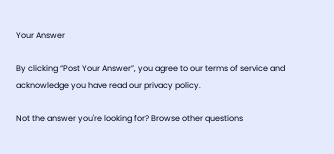Your Answer

By clicking “Post Your Answer”, you agree to our terms of service and acknowledge you have read our privacy policy.

Not the answer you're looking for? Browse other questions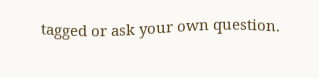tagged or ask your own question.